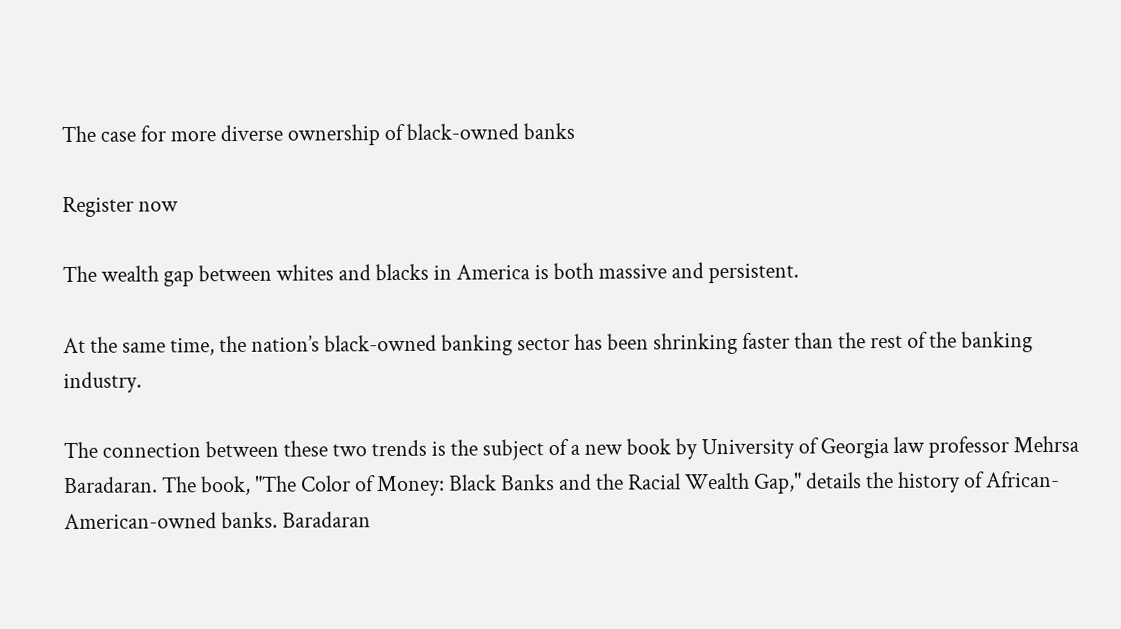The case for more diverse ownership of black-owned banks

Register now

The wealth gap between whites and blacks in America is both massive and persistent.

At the same time, the nation’s black-owned banking sector has been shrinking faster than the rest of the banking industry.

The connection between these two trends is the subject of a new book by University of Georgia law professor Mehrsa Baradaran. The book, "The Color of Money: Black Banks and the Racial Wealth Gap," details the history of African-American-owned banks. Baradaran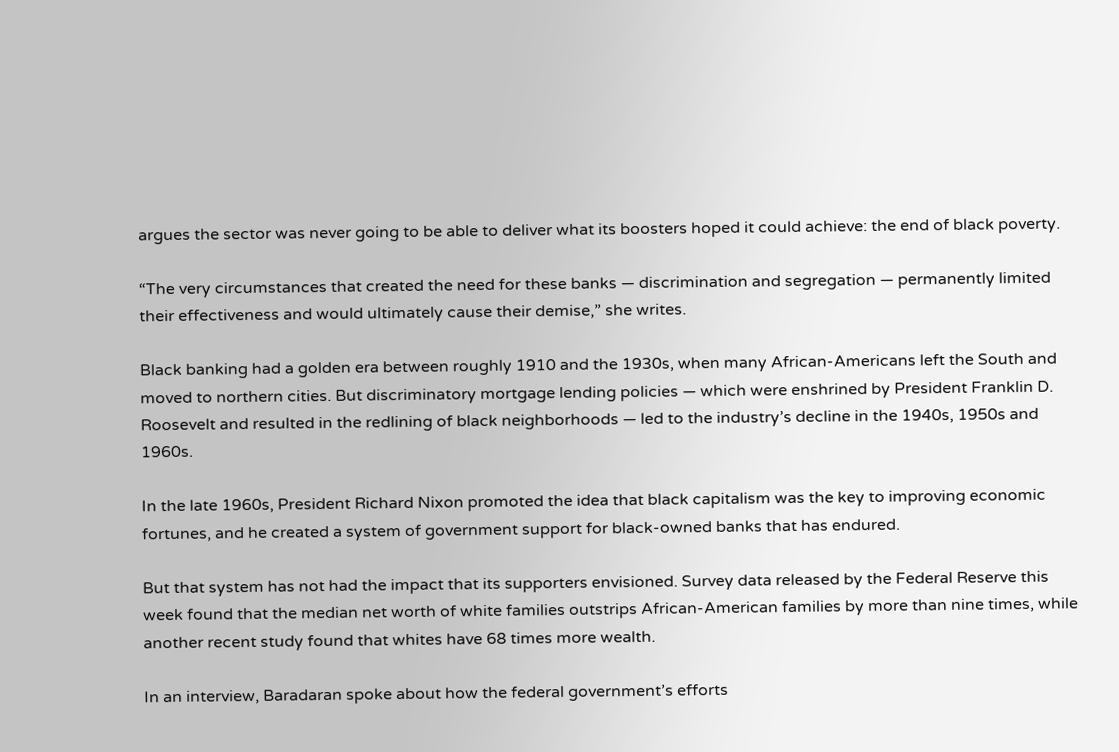argues the sector was never going to be able to deliver what its boosters hoped it could achieve: the end of black poverty.

“The very circumstances that created the need for these banks — discrimination and segregation — permanently limited their effectiveness and would ultimately cause their demise,” she writes.

Black banking had a golden era between roughly 1910 and the 1930s, when many African-Americans left the South and moved to northern cities. But discriminatory mortgage lending policies — which were enshrined by President Franklin D. Roosevelt and resulted in the redlining of black neighborhoods — led to the industry’s decline in the 1940s, 1950s and 1960s.

In the late 1960s, President Richard Nixon promoted the idea that black capitalism was the key to improving economic fortunes, and he created a system of government support for black-owned banks that has endured.

But that system has not had the impact that its supporters envisioned. Survey data released by the Federal Reserve this week found that the median net worth of white families outstrips African-American families by more than nine times, while another recent study found that whites have 68 times more wealth.

In an interview, Baradaran spoke about how the federal government’s efforts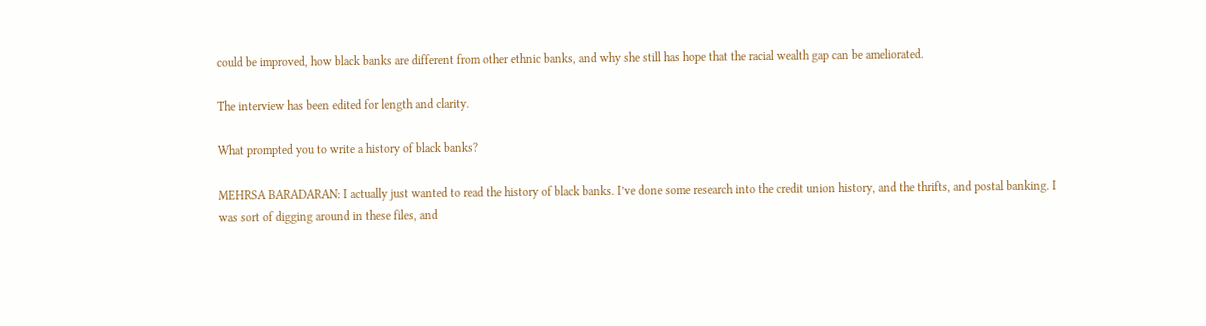could be improved, how black banks are different from other ethnic banks, and why she still has hope that the racial wealth gap can be ameliorated.

The interview has been edited for length and clarity.

What prompted you to write a history of black banks?

MEHRSA BARADARAN: I actually just wanted to read the history of black banks. I’ve done some research into the credit union history, and the thrifts, and postal banking. I was sort of digging around in these files, and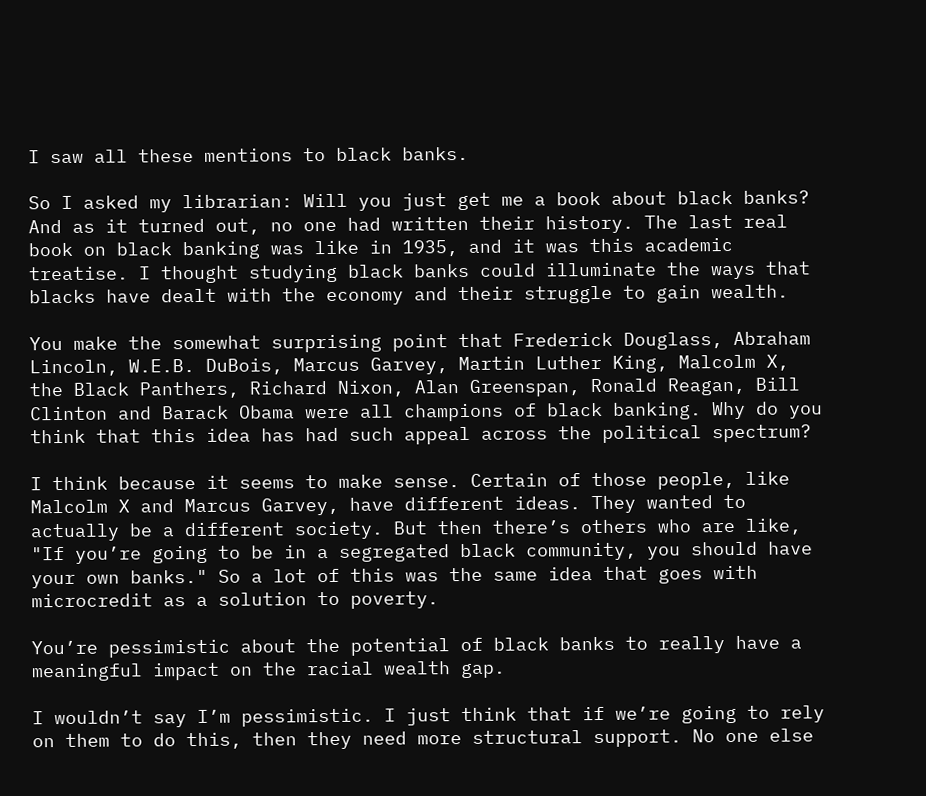I saw all these mentions to black banks.

So I asked my librarian: Will you just get me a book about black banks? And as it turned out, no one had written their history. The last real book on black banking was like in 1935, and it was this academic treatise. I thought studying black banks could illuminate the ways that blacks have dealt with the economy and their struggle to gain wealth.

You make the somewhat surprising point that Frederick Douglass, Abraham Lincoln, W.E.B. DuBois, Marcus Garvey, Martin Luther King, Malcolm X, the Black Panthers, Richard Nixon, Alan Greenspan, Ronald Reagan, Bill Clinton and Barack Obama were all champions of black banking. Why do you think that this idea has had such appeal across the political spectrum?

I think because it seems to make sense. Certain of those people, like Malcolm X and Marcus Garvey, have different ideas. They wanted to actually be a different society. But then there’s others who are like, "If you’re going to be in a segregated black community, you should have your own banks." So a lot of this was the same idea that goes with microcredit as a solution to poverty.

You’re pessimistic about the potential of black banks to really have a meaningful impact on the racial wealth gap.

I wouldn’t say I’m pessimistic. I just think that if we’re going to rely on them to do this, then they need more structural support. No one else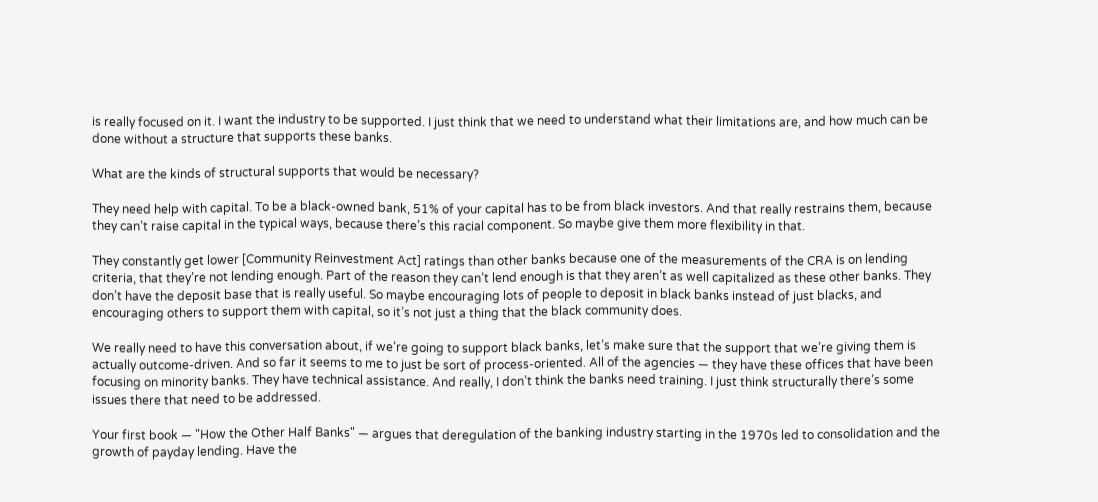is really focused on it. I want the industry to be supported. I just think that we need to understand what their limitations are, and how much can be done without a structure that supports these banks.

What are the kinds of structural supports that would be necessary?

They need help with capital. To be a black-owned bank, 51% of your capital has to be from black investors. And that really restrains them, because they can’t raise capital in the typical ways, because there’s this racial component. So maybe give them more flexibility in that.

They constantly get lower [Community Reinvestment Act] ratings than other banks because one of the measurements of the CRA is on lending criteria, that they’re not lending enough. Part of the reason they can’t lend enough is that they aren’t as well capitalized as these other banks. They don’t have the deposit base that is really useful. So maybe encouraging lots of people to deposit in black banks instead of just blacks, and encouraging others to support them with capital, so it’s not just a thing that the black community does.

We really need to have this conversation about, if we’re going to support black banks, let’s make sure that the support that we’re giving them is actually outcome-driven. And so far it seems to me to just be sort of process-oriented. All of the agencies — they have these offices that have been focusing on minority banks. They have technical assistance. And really, I don’t think the banks need training. I just think structurally there’s some issues there that need to be addressed.

Your first book — "How the Other Half Banks" — argues that deregulation of the banking industry starting in the 1970s led to consolidation and the growth of payday lending. Have the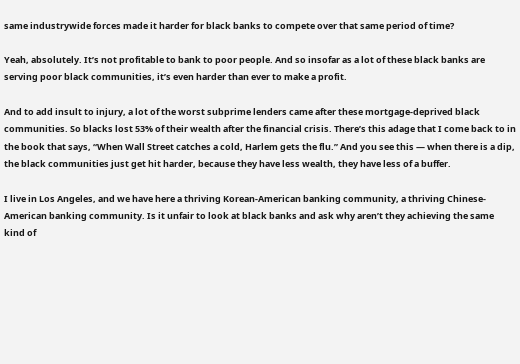same industrywide forces made it harder for black banks to compete over that same period of time?

Yeah, absolutely. It’s not profitable to bank to poor people. And so insofar as a lot of these black banks are serving poor black communities, it’s even harder than ever to make a profit.

And to add insult to injury, a lot of the worst subprime lenders came after these mortgage-deprived black communities. So blacks lost 53% of their wealth after the financial crisis. There’s this adage that I come back to in the book that says, “When Wall Street catches a cold, Harlem gets the flu.” And you see this — when there is a dip, the black communities just get hit harder, because they have less wealth, they have less of a buffer.

I live in Los Angeles, and we have here a thriving Korean-American banking community, a thriving Chinese-American banking community. Is it unfair to look at black banks and ask why aren’t they achieving the same kind of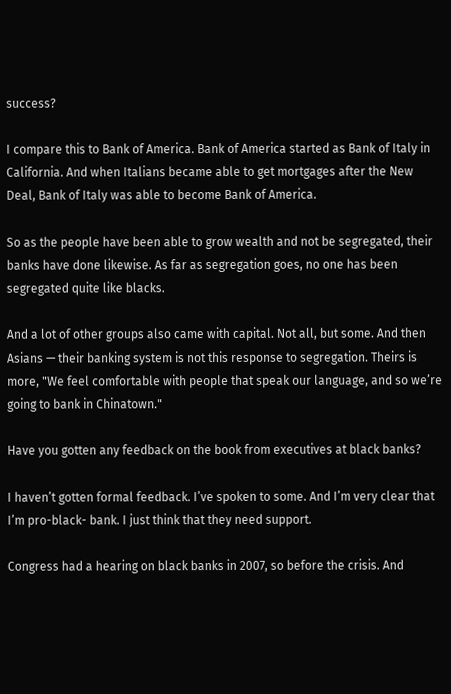success?

I compare this to Bank of America. Bank of America started as Bank of Italy in California. And when Italians became able to get mortgages after the New Deal, Bank of Italy was able to become Bank of America.

So as the people have been able to grow wealth and not be segregated, their banks have done likewise. As far as segregation goes, no one has been segregated quite like blacks.

And a lot of other groups also came with capital. Not all, but some. And then Asians — their banking system is not this response to segregation. Theirs is more, "We feel comfortable with people that speak our language, and so we’re going to bank in Chinatown."

Have you gotten any feedback on the book from executives at black banks?

I haven’t gotten formal feedback. I’ve spoken to some. And I’m very clear that I’m pro-black- bank. I just think that they need support.

Congress had a hearing on black banks in 2007, so before the crisis. And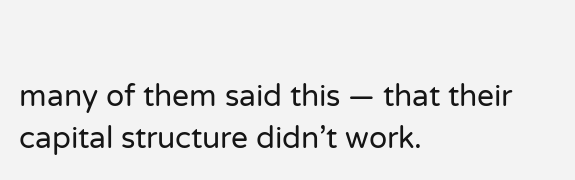many of them said this — that their capital structure didn’t work.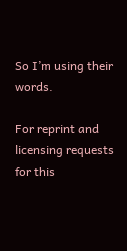So I’m using their words.

For reprint and licensing requests for this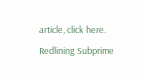article, click here.
Redlining Subprime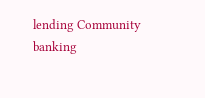lending Community banking